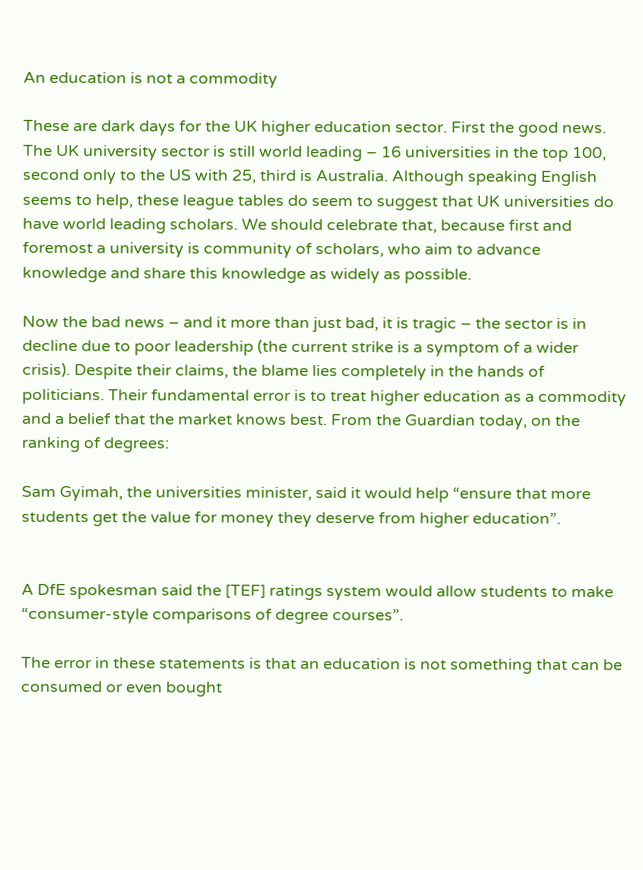An education is not a commodity

These are dark days for the UK higher education sector. First the good news. The UK university sector is still world leading – 16 universities in the top 100, second only to the US with 25, third is Australia. Although speaking English seems to help, these league tables do seem to suggest that UK universities do have world leading scholars. We should celebrate that, because first and foremost a university is community of scholars, who aim to advance knowledge and share this knowledge as widely as possible.

Now the bad news – and it more than just bad, it is tragic – the sector is in decline due to poor leadership (the current strike is a symptom of a wider crisis). Despite their claims, the blame lies completely in the hands of politicians. Their fundamental error is to treat higher education as a commodity and a belief that the market knows best. From the Guardian today, on the ranking of degrees:

Sam Gyimah, the universities minister, said it would help “ensure that more students get the value for money they deserve from higher education”.


A DfE spokesman said the [TEF] ratings system would allow students to make “consumer-style comparisons of degree courses”.

The error in these statements is that an education is not something that can be consumed or even bought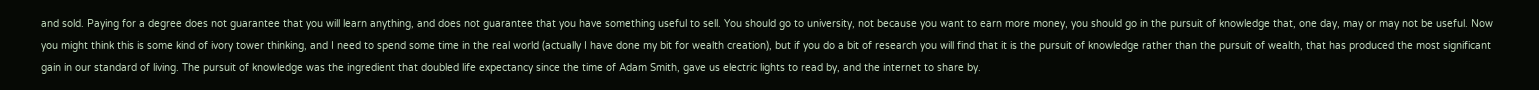and sold. Paying for a degree does not guarantee that you will learn anything, and does not guarantee that you have something useful to sell. You should go to university, not because you want to earn more money, you should go in the pursuit of knowledge that, one day, may or may not be useful. Now you might think this is some kind of ivory tower thinking, and I need to spend some time in the real world (actually I have done my bit for wealth creation), but if you do a bit of research you will find that it is the pursuit of knowledge rather than the pursuit of wealth, that has produced the most significant gain in our standard of living. The pursuit of knowledge was the ingredient that doubled life expectancy since the time of Adam Smith, gave us electric lights to read by, and the internet to share by.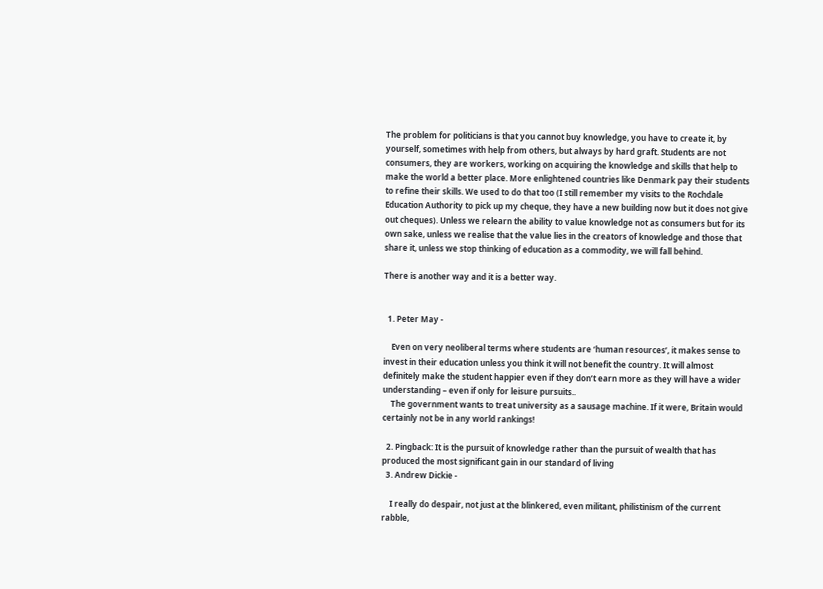The problem for politicians is that you cannot buy knowledge, you have to create it, by yourself, sometimes with help from others, but always by hard graft. Students are not consumers, they are workers, working on acquiring the knowledge and skills that help to make the world a better place. More enlightened countries like Denmark pay their students to refine their skills. We used to do that too (I still remember my visits to the Rochdale Education Authority to pick up my cheque, they have a new building now but it does not give out cheques). Unless we relearn the ability to value knowledge not as consumers but for its own sake, unless we realise that the value lies in the creators of knowledge and those that share it, unless we stop thinking of education as a commodity, we will fall behind.

There is another way and it is a better way.


  1. Peter May -

    Even on very neoliberal terms where students are ‘human resources’, it makes sense to invest in their education unless you think it will not benefit the country. It will almost definitely make the student happier even if they don’t earn more as they will have a wider understanding – even if only for leisure pursuits..
    The government wants to treat university as a sausage machine. If it were, Britain would certainly not be in any world rankings!

  2. Pingback: It is the pursuit of knowledge rather than the pursuit of wealth that has produced the most significant gain in our standard of living
  3. Andrew Dickie -

    I really do despair, not just at the blinkered, even militant, philistinism of the current rabble,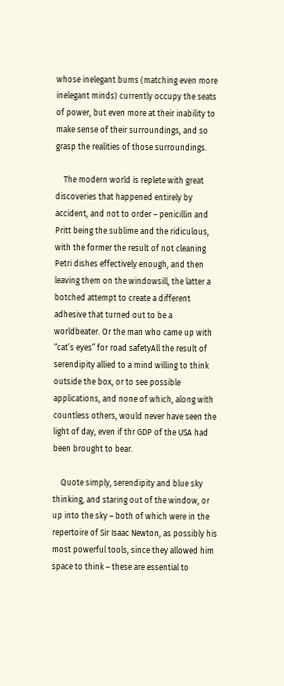whose inelegant bums (matching even more inelegant minds) currently occupy the seats of power, but even more at their inability to make sense of their surroundings, and so grasp the realities of those surroundings.

    The modern world is replete with great discoveries that happened entirely by accident, and not to order – penicillin and Pritt being the sublime and the ridiculous, with the former the result of not cleaning Petri dishes effectively enough, and then leaving them on the windowsill, the latter a botched attempt to create a different adhesive that turned out to be a worldbeater. Or the man who came up with “cat’s eyes” for road safetyAll the result of serendipity allied to a mind willing to think outside the box, or to see possible applications, and none of which, along with countless others, would never have seen the light of day, even if thr GDP of the USA had been brought to bear.

    Quote simply, serendipity and blue sky thinking, and staring out of the window, or up into the sky – both of which were in the repertoire of Sir Isaac Newton, as possibly his most powerful tools, since they allowed him space to think – these are essential to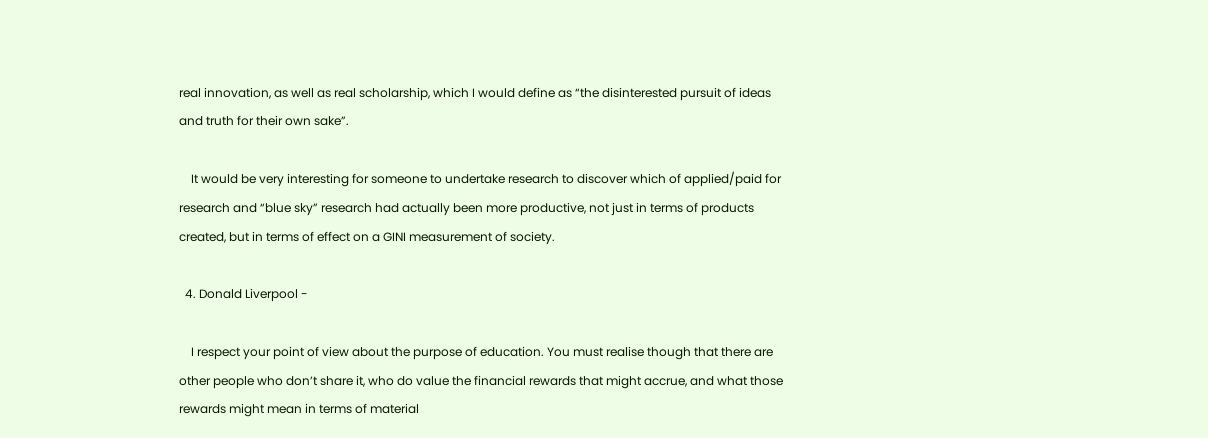real innovation, as well as real scholarship, which I would define as “the disinterested pursuit of ideas and truth for their own sake”.

    It would be very interesting for someone to undertake research to discover which of applied/paid for research and “blue sky” research had actually been more productive, not just in terms of products created, but in terms of effect on a GINI measurement of society.

  4. Donald Liverpool -

    I respect your point of view about the purpose of education. You must realise though that there are other people who don’t share it, who do value the financial rewards that might accrue, and what those rewards might mean in terms of material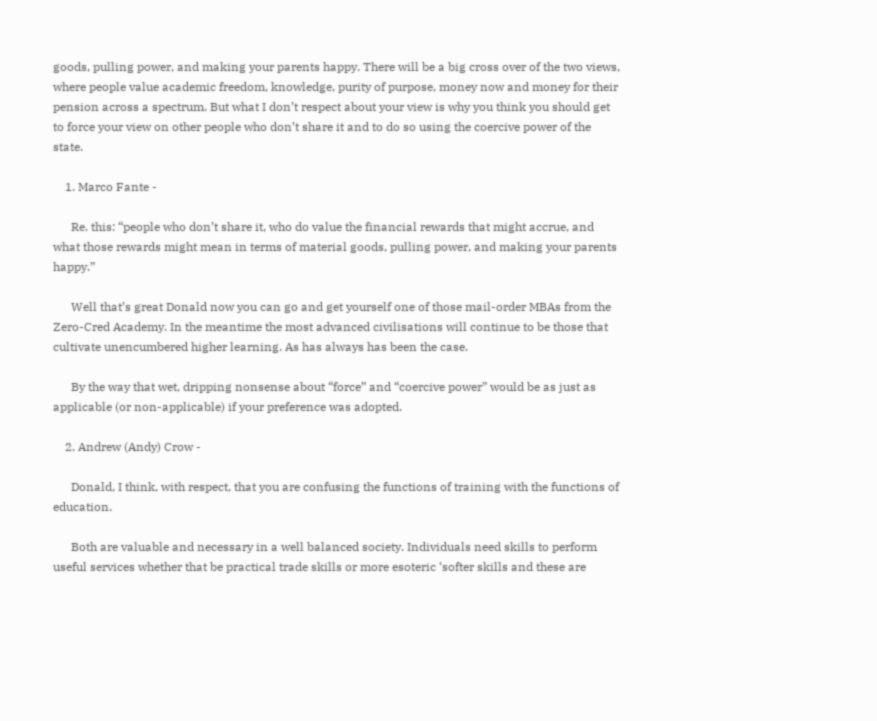goods, pulling power, and making your parents happy. There will be a big cross over of the two views, where people value academic freedom, knowledge, purity of purpose, money now and money for their pension across a spectrum. But what I don’t respect about your view is why you think you should get to force your view on other people who don’t share it and to do so using the coercive power of the state.

    1. Marco Fante -

      Re. this: “people who don’t share it, who do value the financial rewards that might accrue, and what those rewards might mean in terms of material goods, pulling power, and making your parents happy.”

      Well that’s great Donald now you can go and get yourself one of those mail-order MBAs from the Zero-Cred Academy. In the meantime the most advanced civilisations will continue to be those that cultivate unencumbered higher learning. As has always has been the case.

      By the way that wet, dripping nonsense about “force” and “coercive power” would be as just as applicable (or non-applicable) if your preference was adopted.

    2. Andrew (Andy) Crow -

      Donald, I think, with respect, that you are confusing the functions of training with the functions of education.

      Both are valuable and necessary in a well balanced society. Individuals need skills to perform useful services whether that be practical trade skills or more esoteric ‘softer skills and these are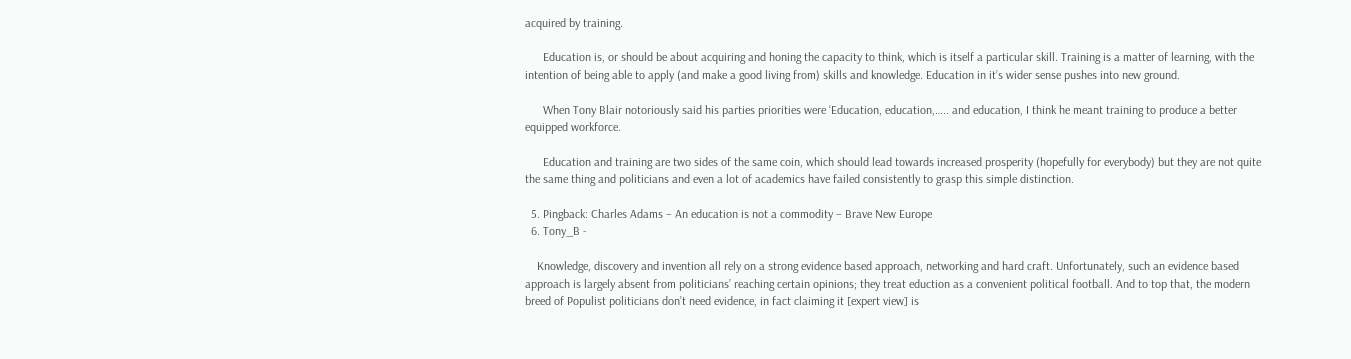acquired by training.

      Education is, or should be about acquiring and honing the capacity to think, which is itself a particular skill. Training is a matter of learning, with the intention of being able to apply (and make a good living from) skills and knowledge. Education in it’s wider sense pushes into new ground.

      When Tony Blair notoriously said his parties priorities were ‘Education, education,….. and education, I think he meant training to produce a better equipped workforce.

      Education and training are two sides of the same coin, which should lead towards increased prosperity (hopefully for everybody) but they are not quite the same thing and politicians and even a lot of academics have failed consistently to grasp this simple distinction.

  5. Pingback: Charles Adams – An education is not a commodity – Brave New Europe
  6. Tony_B -

    Knowledge, discovery and invention all rely on a strong evidence based approach, networking and hard craft. Unfortunately, such an evidence based approach is largely absent from politicians’ reaching certain opinions; they treat eduction as a convenient political football. And to top that, the modern breed of Populist politicians don’t need evidence, in fact claiming it [expert view] is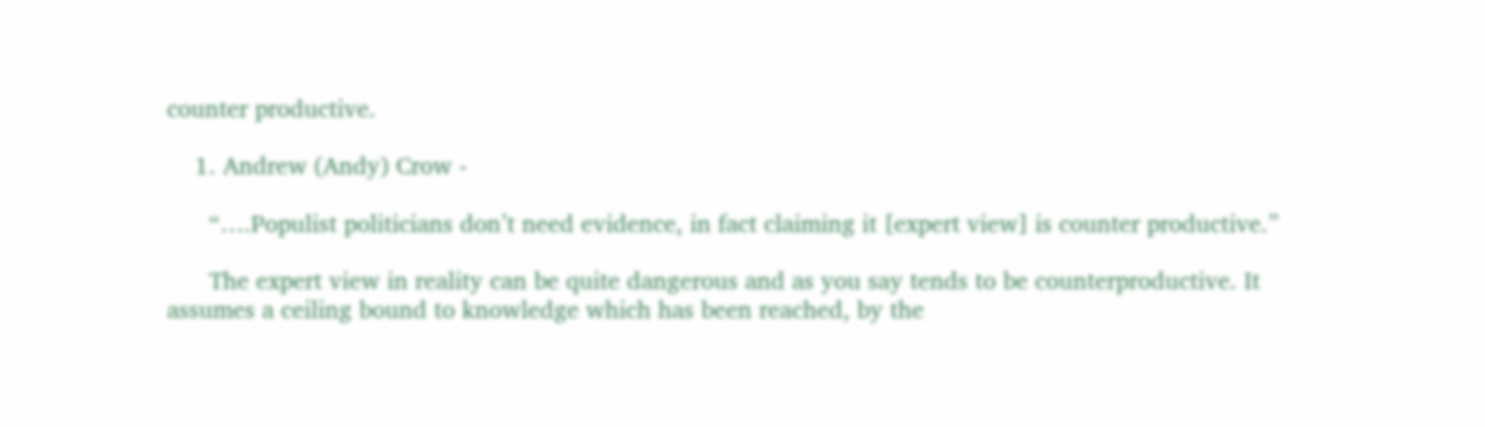counter productive.

    1. Andrew (Andy) Crow -

      “….Populist politicians don’t need evidence, in fact claiming it [expert view] is counter productive.”

      The expert view in reality can be quite dangerous and as you say tends to be counterproductive. It assumes a ceiling bound to knowledge which has been reached, by the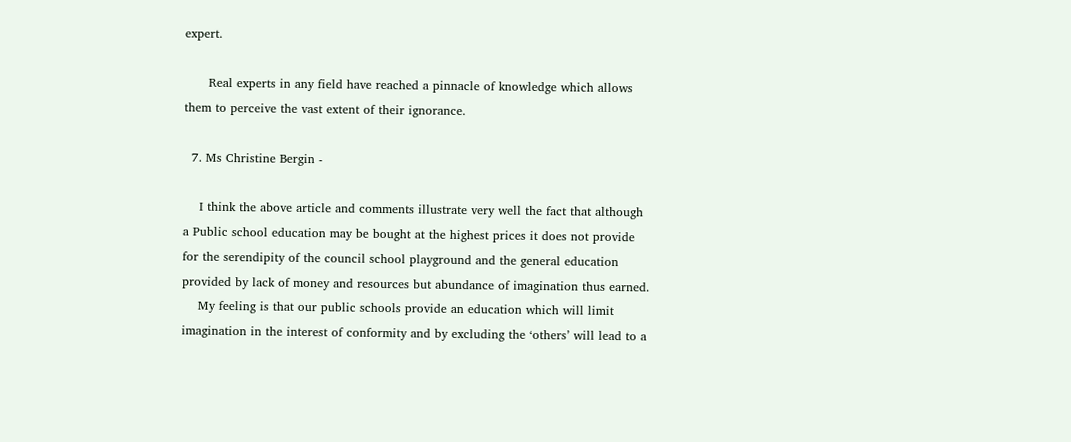expert.

      Real experts in any field have reached a pinnacle of knowledge which allows them to perceive the vast extent of their ignorance.

  7. Ms Christine Bergin -

    I think the above article and comments illustrate very well the fact that although a Public school education may be bought at the highest prices it does not provide for the serendipity of the council school playground and the general education provided by lack of money and resources but abundance of imagination thus earned.
    My feeling is that our public schools provide an education which will limit imagination in the interest of conformity and by excluding the ‘others’ will lead to a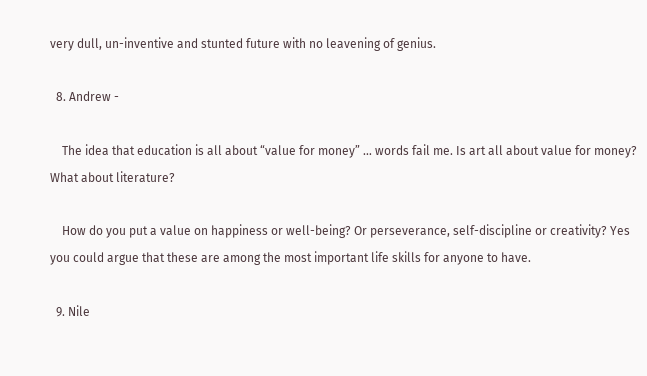very dull, un-inventive and stunted future with no leavening of genius.

  8. Andrew -

    The idea that education is all about “value for money” … words fail me. Is art all about value for money? What about literature?

    How do you put a value on happiness or well-being? Or perseverance, self-discipline or creativity? Yes you could argue that these are among the most important life skills for anyone to have.

  9. Nile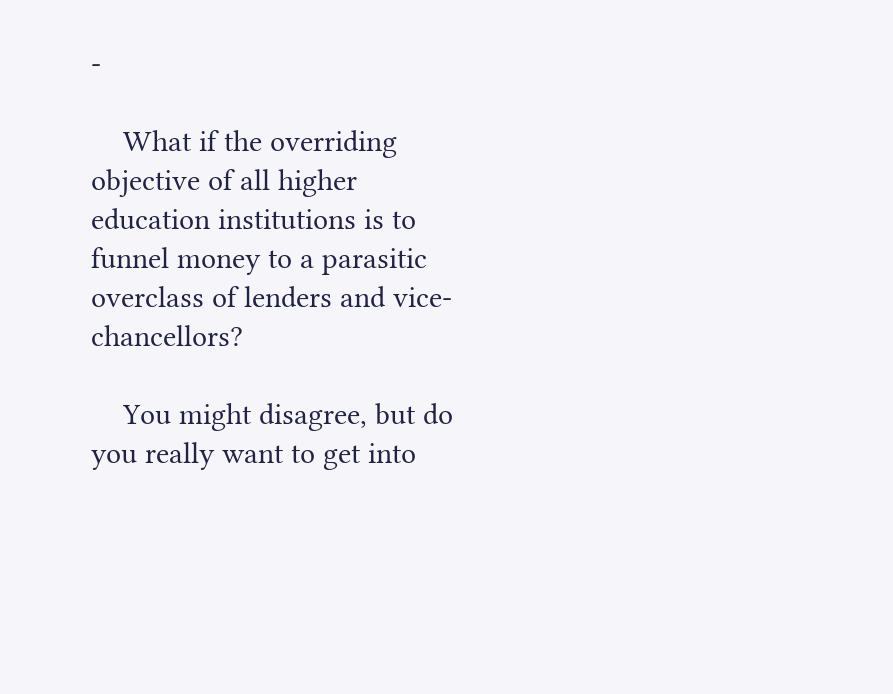-

    What if the overriding objective of all higher education institutions is to funnel money to a parasitic overclass of lenders and vice-chancellors?

    You might disagree, but do you really want to get into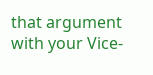that argument with your Vice-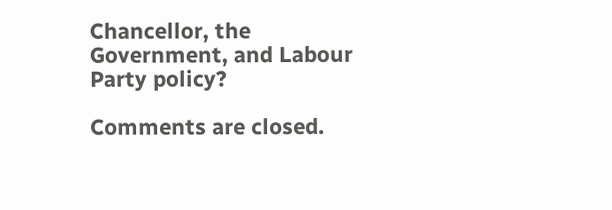Chancellor, the Government, and Labour Party policy?

Comments are closed.